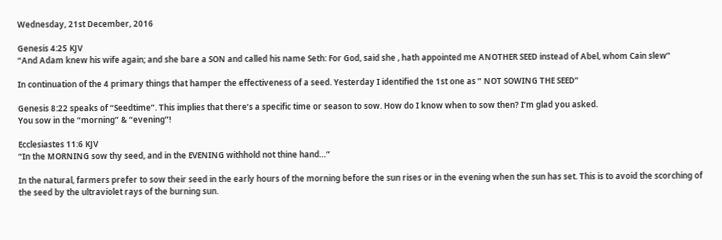Wednesday, 21st December, 2016

Genesis 4:25 KJV
“And Adam knew his wife again; and she bare a SON and called his name Seth: For God, said she , hath appointed me ANOTHER SEED instead of Abel, whom Cain slew”

In continuation of the 4 primary things that hamper the effectiveness of a seed. Yesterday I identified the 1st one as ” NOT SOWING THE SEED”

Genesis 8:22 speaks of “Seedtime”. This implies that there’s a specific time or season to sow. How do I know when to sow then? I’m glad you asked.
You sow in the “morning” & “evening”!

Ecclesiastes 11:6 KJV
“In the MORNING sow thy seed, and in the EVENING withhold not thine hand…”

In the natural, farmers prefer to sow their seed in the early hours of the morning before the sun rises or in the evening when the sun has set. This is to avoid the scorching of the seed by the ultraviolet rays of the burning sun.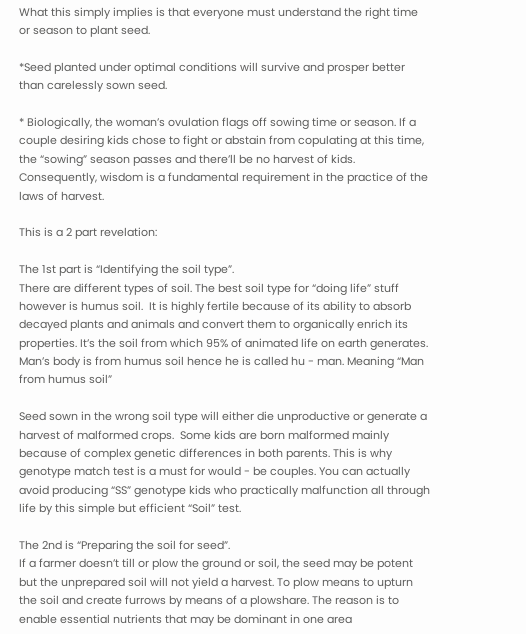What this simply implies is that everyone must understand the right time or season to plant seed.

*Seed planted under optimal conditions will survive and prosper better than carelessly sown seed.

* Biologically, the woman’s ovulation flags off sowing time or season. If a couple desiring kids chose to fight or abstain from copulating at this time, the “sowing” season passes and there’ll be no harvest of kids.
Consequently, wisdom is a fundamental requirement in the practice of the laws of harvest.

This is a 2 part revelation:

The 1st part is “Identifying the soil type”.
There are different types of soil. The best soil type for “doing life” stuff however is humus soil.  It is highly fertile because of its ability to absorb decayed plants and animals and convert them to organically enrich its properties. It’s the soil from which 95% of animated life on earth generates. Man’s body is from humus soil hence he is called hu - man. Meaning “Man from humus soil”

Seed sown in the wrong soil type will either die unproductive or generate a harvest of malformed crops.  Some kids are born malformed mainly because of complex genetic differences in both parents. This is why genotype match test is a must for would - be couples. You can actually avoid producing “SS” genotype kids who practically malfunction all through life by this simple but efficient “Soil” test.

The 2nd is “Preparing the soil for seed”.
If a farmer doesn’t till or plow the ground or soil, the seed may be potent but the unprepared soil will not yield a harvest. To plow means to upturn the soil and create furrows by means of a plowshare. The reason is to enable essential nutrients that may be dominant in one area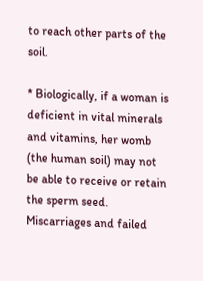to reach other parts of the soil.

* Biologically, if a woman is deficient in vital minerals and vitamins, her womb (the human soil) may not be able to receive or retain the sperm seed. Miscarriages and failed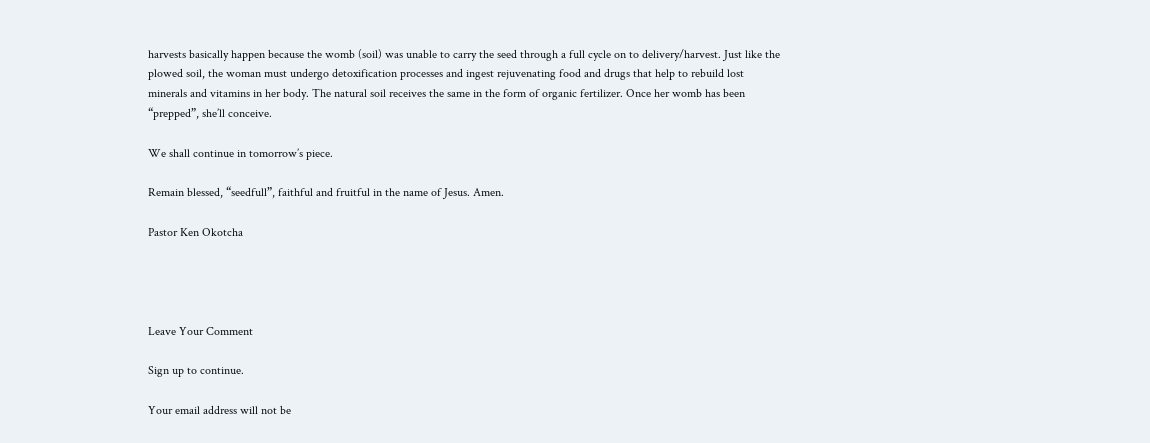harvests basically happen because the womb (soil) was unable to carry the seed through a full cycle on to delivery/harvest. Just like the plowed soil, the woman must undergo detoxification processes and ingest rejuvenating food and drugs that help to rebuild lost minerals and vitamins in her body. The natural soil receives the same in the form of organic fertilizer. Once her womb has been “prepped”, she’ll conceive.

We shall continue in tomorrow’s piece.

Remain blessed, “seedfull”, faithful and fruitful in the name of Jesus. Amen.

Pastor Ken Okotcha




Leave Your Comment

Sign up to continue.

Your email address will not be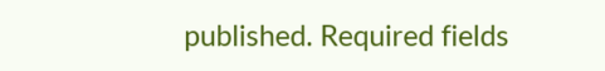published. Required fields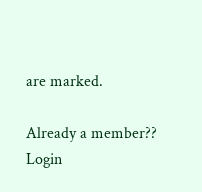are marked.

Already a member?? Login